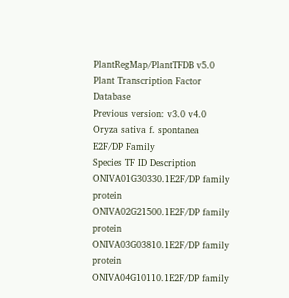PlantRegMap/PlantTFDB v5.0
Plant Transcription Factor Database
Previous version: v3.0 v4.0
Oryza sativa f. spontanea
E2F/DP Family
Species TF ID Description
ONIVA01G30330.1E2F/DP family protein
ONIVA02G21500.1E2F/DP family protein
ONIVA03G03810.1E2F/DP family protein
ONIVA04G10110.1E2F/DP family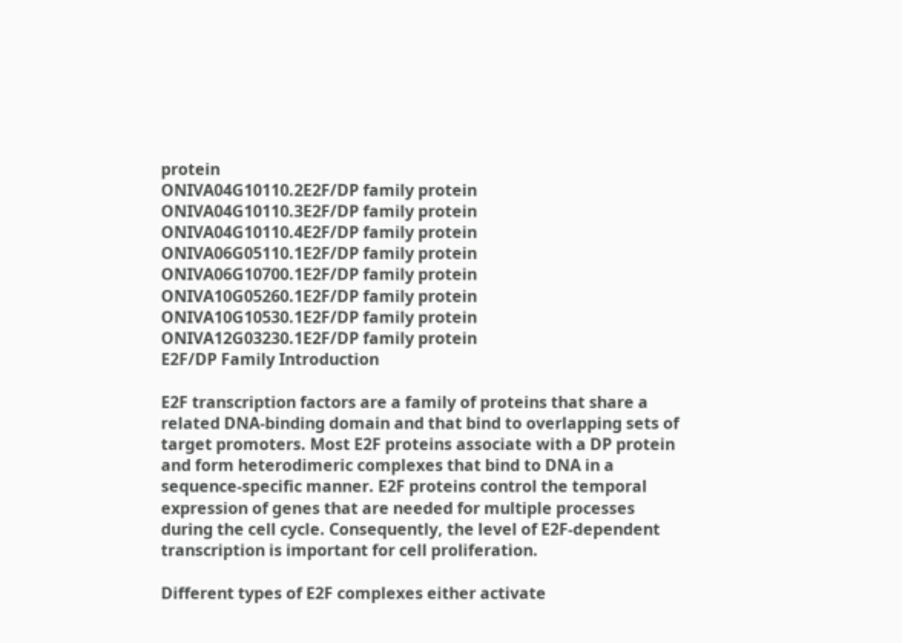protein
ONIVA04G10110.2E2F/DP family protein
ONIVA04G10110.3E2F/DP family protein
ONIVA04G10110.4E2F/DP family protein
ONIVA06G05110.1E2F/DP family protein
ONIVA06G10700.1E2F/DP family protein
ONIVA10G05260.1E2F/DP family protein
ONIVA10G10530.1E2F/DP family protein
ONIVA12G03230.1E2F/DP family protein
E2F/DP Family Introduction

E2F transcription factors are a family of proteins that share a related DNA-binding domain and that bind to overlapping sets of target promoters. Most E2F proteins associate with a DP protein and form heterodimeric complexes that bind to DNA in a sequence-specific manner. E2F proteins control the temporal expression of genes that are needed for multiple processes during the cell cycle. Consequently, the level of E2F-dependent transcription is important for cell proliferation.

Different types of E2F complexes either activate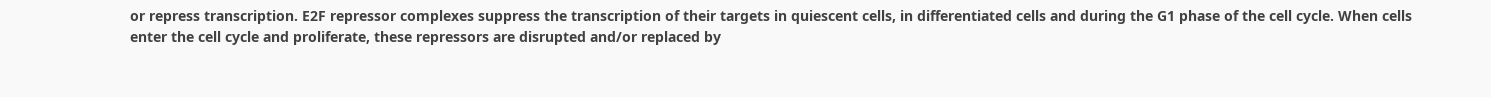or repress transcription. E2F repressor complexes suppress the transcription of their targets in quiescent cells, in differentiated cells and during the G1 phase of the cell cycle. When cells enter the cell cycle and proliferate, these repressors are disrupted and/or replaced by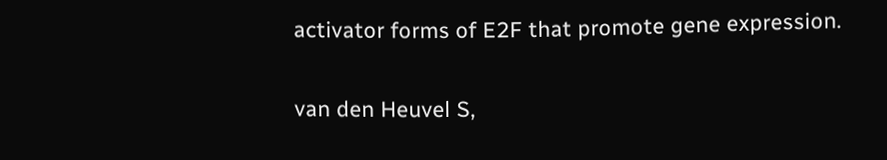activator forms of E2F that promote gene expression.

van den Heuvel S,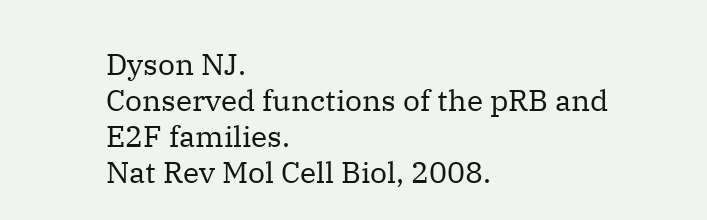Dyson NJ.
Conserved functions of the pRB and E2F families.
Nat Rev Mol Cell Biol, 2008.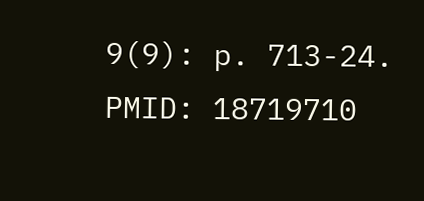9(9): p. 713-24.
PMID: 18719710